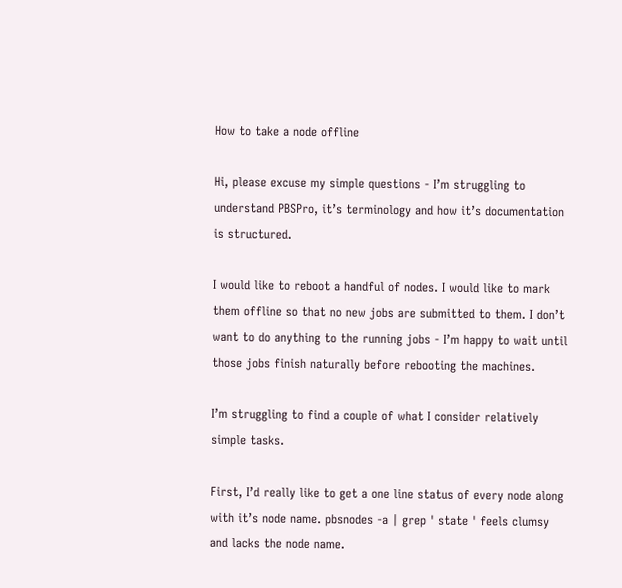How to take a node offline

Hi, please excuse my simple questions - I’m struggling to understand PBSPro, it’s terminology and how it’s documentation is structured.

I would like to reboot a handful of nodes. I would like to mark them offline so that no new jobs are submitted to them. I don’t want to do anything to the running jobs - I’m happy to wait until those jobs finish naturally before rebooting the machines.

I’m struggling to find a couple of what I consider relatively simple tasks.

First, I’d really like to get a one line status of every node along with it’s node name. pbsnodes -a | grep ' state ' feels clumsy and lacks the node name.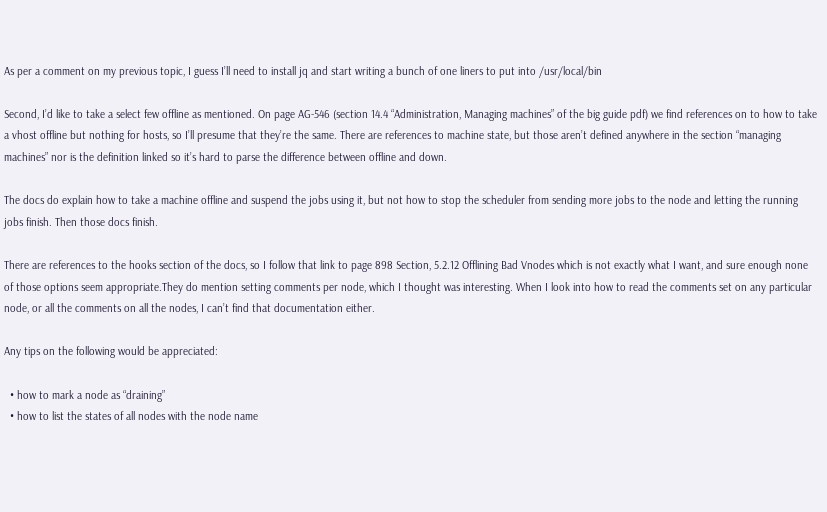As per a comment on my previous topic, I guess I’ll need to install jq and start writing a bunch of one liners to put into /usr/local/bin

Second, I’d like to take a select few offline as mentioned. On page AG-546 (section 14.4 “Administration, Managing machines” of the big guide pdf) we find references on to how to take a vhost offline but nothing for hosts, so I’ll presume that they’re the same. There are references to machine state, but those aren’t defined anywhere in the section “managing machines” nor is the definition linked so it’s hard to parse the difference between offline and down.

The docs do explain how to take a machine offline and suspend the jobs using it, but not how to stop the scheduler from sending more jobs to the node and letting the running jobs finish. Then those docs finish.

There are references to the hooks section of the docs, so I follow that link to page 898 Section, 5.2.12 Offlining Bad Vnodes which is not exactly what I want, and sure enough none of those options seem appropriate.They do mention setting comments per node, which I thought was interesting. When I look into how to read the comments set on any particular node, or all the comments on all the nodes, I can’t find that documentation either.

Any tips on the following would be appreciated:

  • how to mark a node as “draining”
  • how to list the states of all nodes with the node name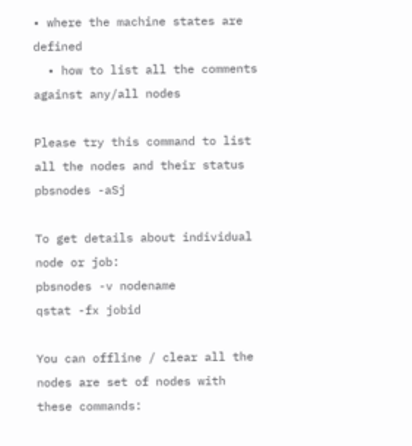• where the machine states are defined
  • how to list all the comments against any/all nodes

Please try this command to list all the nodes and their status
pbsnodes -aSj

To get details about individual node or job:
pbsnodes -v nodename
qstat -fx jobid

You can offline / clear all the nodes are set of nodes with these commands: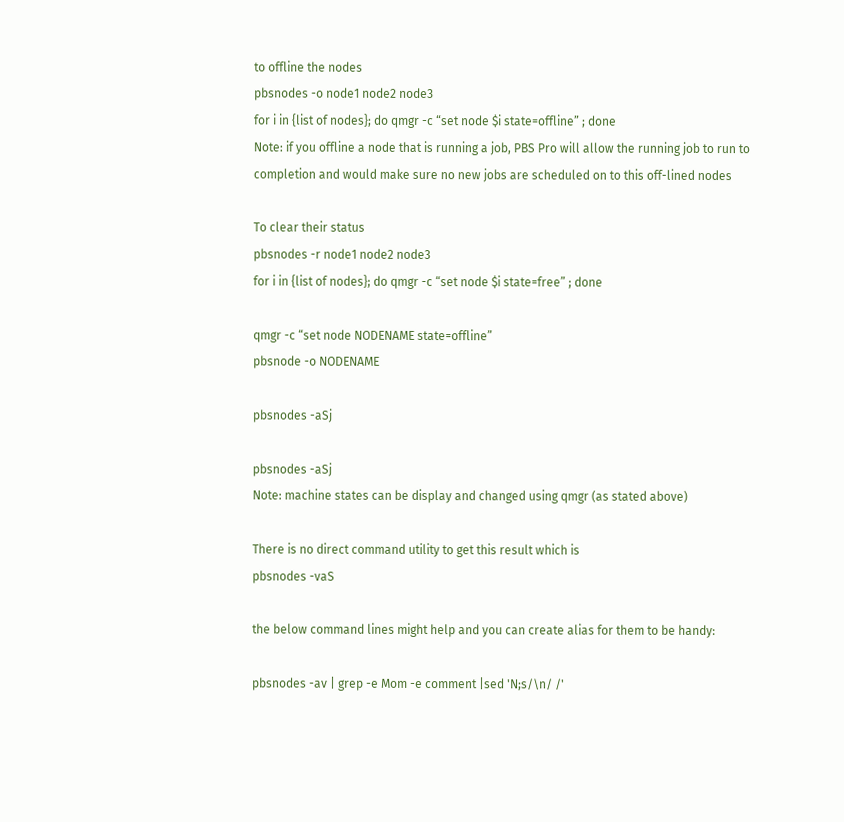to offline the nodes
pbsnodes -o node1 node2 node3
for i in {list of nodes}; do qmgr -c “set node $i state=offline” ; done
Note: if you offline a node that is running a job, PBS Pro will allow the running job to run to completion and would make sure no new jobs are scheduled on to this off-lined nodes

To clear their status
pbsnodes -r node1 node2 node3
for i in {list of nodes}; do qmgr -c “set node $i state=free” ; done

qmgr -c “set node NODENAME state=offline”
pbsnode -o NODENAME

pbsnodes -aSj

pbsnodes -aSj
Note: machine states can be display and changed using qmgr (as stated above)

There is no direct command utility to get this result which is
pbsnodes -vaS

the below command lines might help and you can create alias for them to be handy:

pbsnodes -av | grep -e Mom -e comment |sed 'N;s/\n/ /'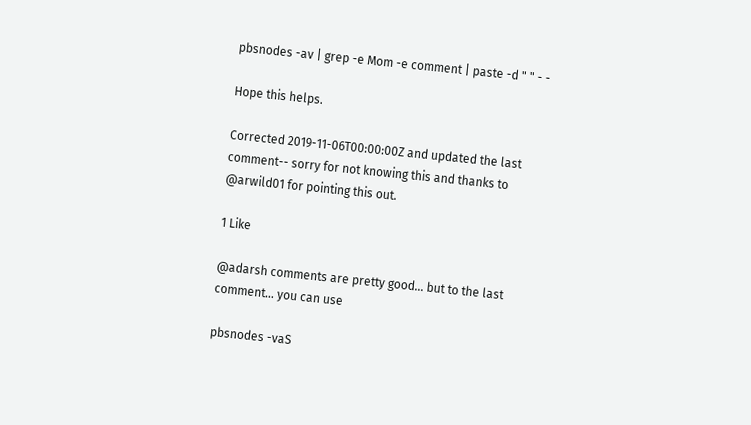pbsnodes -av | grep -e Mom -e comment | paste -d " " - -

Hope this helps.

Corrected 2019-11-06T00:00:00Z and updated the last comment-- sorry for not knowing this and thanks to @arwild01 for pointing this out.

1 Like

@adarsh comments are pretty good… but to the last comment… you can use

pbsnodes -vaS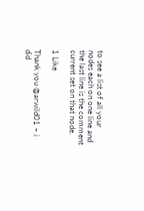to see a list of all your nodes each on one line and the last line is the comment current set on that node.

1 Like

Thank you @arwild01 – i did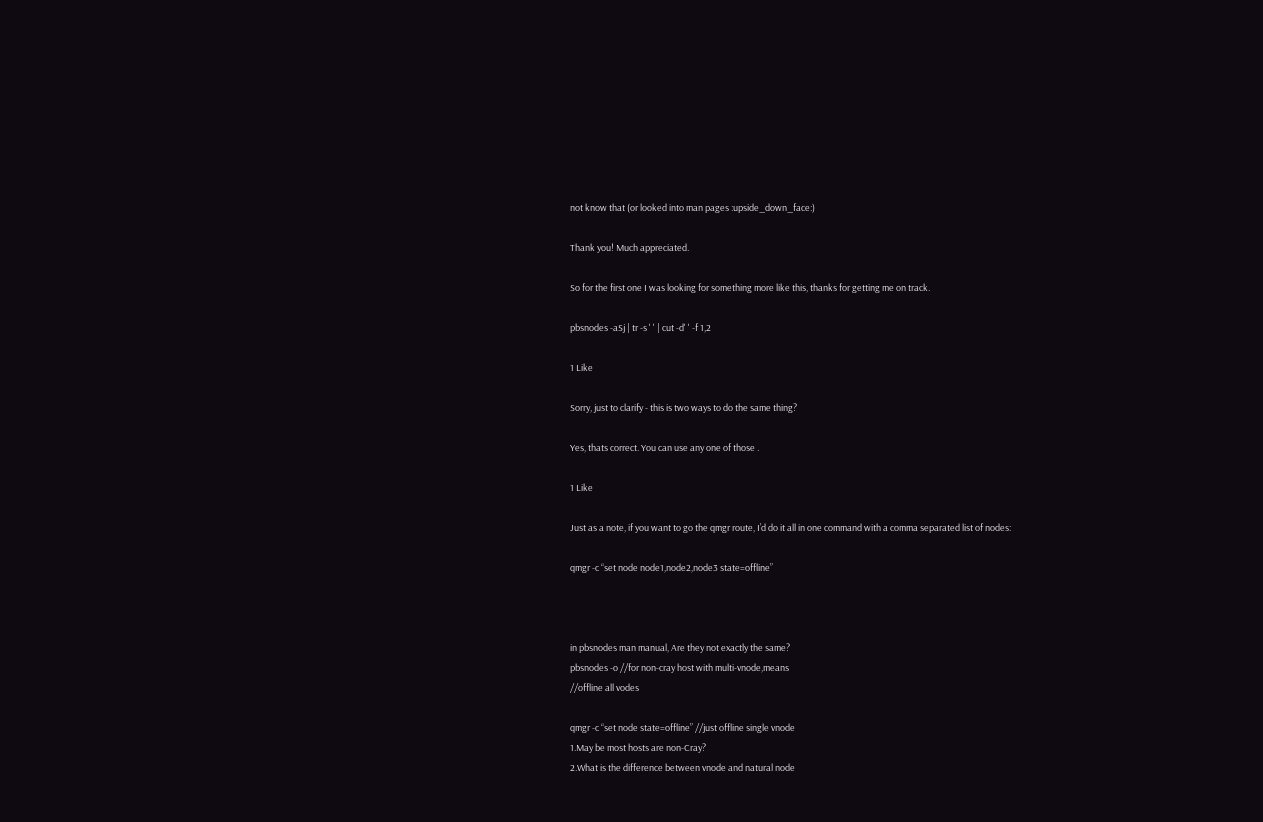not know that (or looked into man pages :upside_down_face:)

Thank you! Much appreciated.

So for the first one I was looking for something more like this, thanks for getting me on track.

pbsnodes -aSj | tr -s ' ' | cut -d' ' -f 1,2

1 Like

Sorry, just to clarify - this is two ways to do the same thing?

Yes, thats correct. You can use any one of those .

1 Like

Just as a note, if you want to go the qmgr route, I’d do it all in one command with a comma separated list of nodes:

qmgr -c “set node node1,node2,node3 state=offline”



in pbsnodes man manual, Are they not exactly the same?
pbsnodes -o //for non-cray host with multi-vnode,means
//offline all vodes

qmgr -c “set node state=offline” //just offline single vnode
1.May be most hosts are non-Cray?
2.What is the difference between vnode and natural node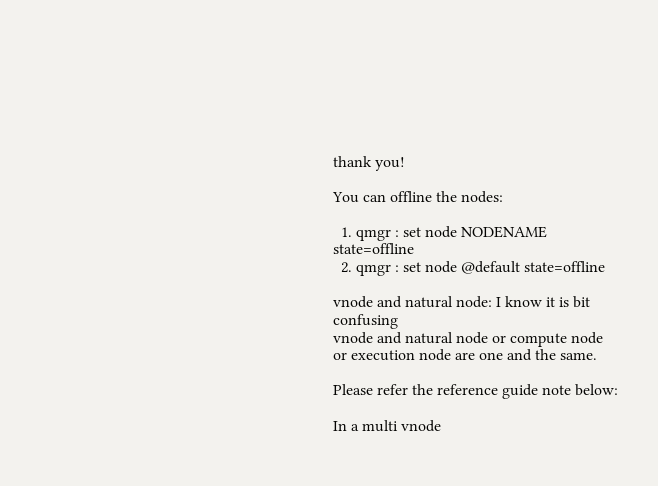thank you!

You can offline the nodes:

  1. qmgr : set node NODENAME state=offline
  2. qmgr : set node @default state=offline

vnode and natural node: I know it is bit confusing
vnode and natural node or compute node or execution node are one and the same.

Please refer the reference guide note below:

In a multi vnode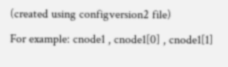(created using configversion2 file)
For example: cnode1 , cnode1[0] , cnode1[1]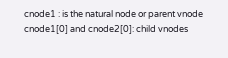cnode1 : is the natural node or parent vnode
cnode1[0] and cnode2[0]: child vnodes